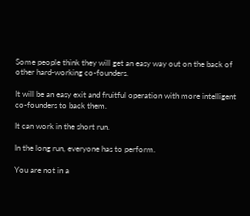Some people think they will get an easy way out on the back of other hard-working co-founders.

It will be an easy exit and fruitful operation with more intelligent co-founders to back them.

It can work in the short run.

In the long run, everyone has to perform.

You are not in a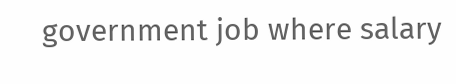government job where salary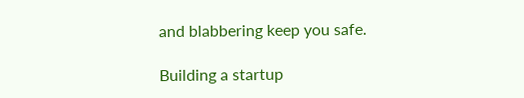and blabbering keep you safe.

Building a startup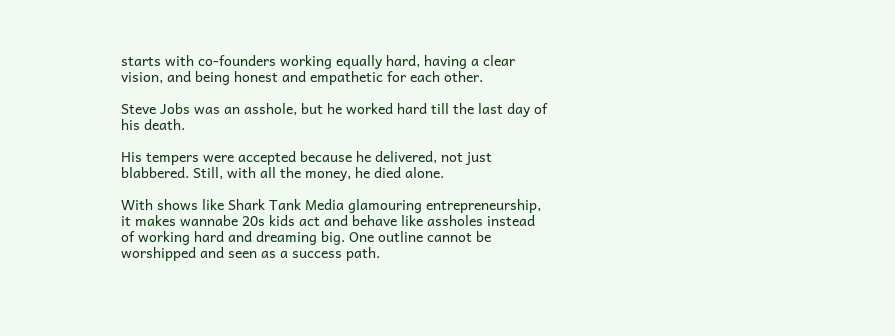starts with co-founders working equally hard, having a clear vision, and being honest and empathetic for each other.

Steve Jobs was an asshole, but he worked hard till the last day of his death.

His tempers were accepted because he delivered, not just blabbered. Still, with all the money, he died alone.

With shows like Shark Tank Media glamouring entrepreneurship, it makes wannabe 20s kids act and behave like assholes instead of working hard and dreaming big. One outline cannot be worshipped and seen as a success path.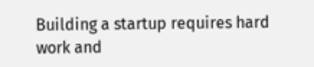Building a startup requires hard work and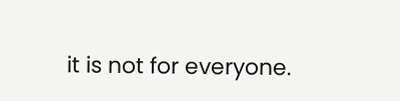it is not for everyone.